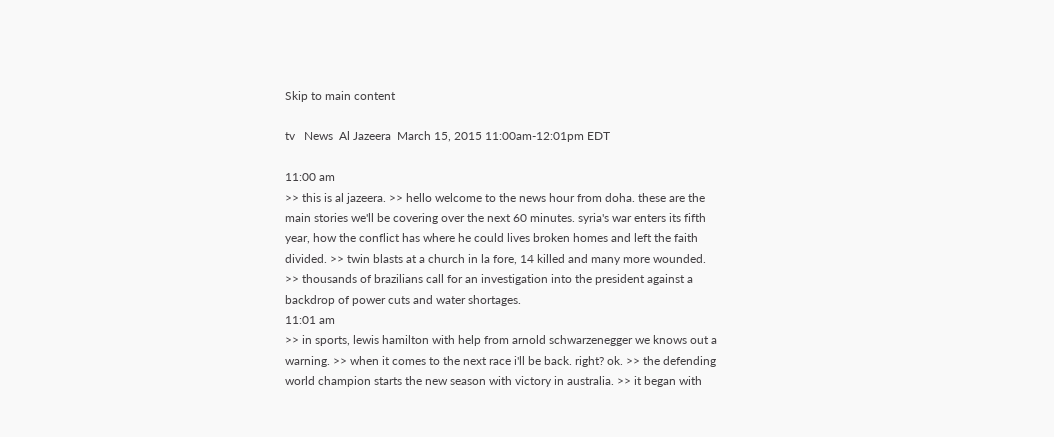Skip to main content

tv   News  Al Jazeera  March 15, 2015 11:00am-12:01pm EDT

11:00 am
>> this is al jazeera. >> hello welcome to the news hour from doha. these are the main stories we'll be covering over the next 60 minutes. syria's war enters its fifth year, how the conflict has where he could lives broken homes and left the faith divided. >> twin blasts at a church in la fore, 14 killed and many more wounded. >> thousands of brazilians call for an investigation into the president against a backdrop of power cuts and water shortages.
11:01 am
>> in sports, lewis hamilton with help from arnold schwarzenegger we knows out a warning. >> when it comes to the next race i'll be back. right? ok. >> the defending world champion starts the new season with victory in australia. >> it began with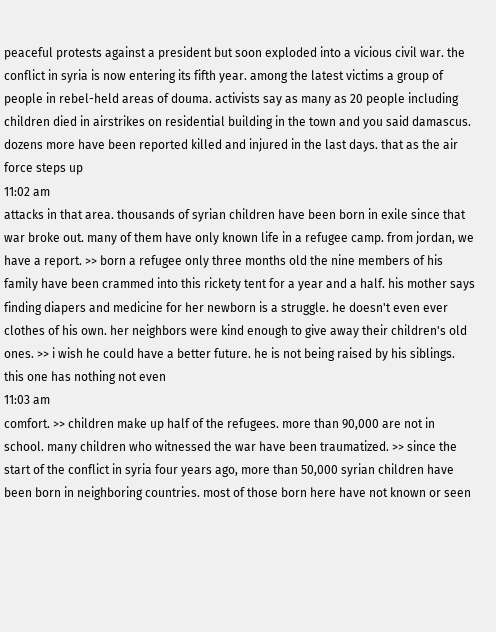peaceful protests against a president but soon exploded into a vicious civil war. the conflict in syria is now entering its fifth year. among the latest victims a group of people in rebel-held areas of douma. activists say as many as 20 people including children died in airstrikes on residential building in the town and you said damascus. dozens more have been reported killed and injured in the last days. that as the air force steps up
11:02 am
attacks in that area. thousands of syrian children have been born in exile since that war broke out. many of them have only known life in a refugee camp. from jordan, we have a report. >> born a refugee only three months old the nine members of his family have been crammed into this rickety tent for a year and a half. his mother says finding diapers and medicine for her newborn is a struggle. he doesn't even ever clothes of his own. her neighbors were kind enough to give away their children's old ones. >> i wish he could have a better future. he is not being raised by his siblings. this one has nothing not even
11:03 am
comfort. >> children make up half of the refugees. more than 90,000 are not in school. many children who witnessed the war have been traumatized. >> since the start of the conflict in syria four years ago, more than 50,000 syrian children have been born in neighboring countries. most of those born here have not known or seen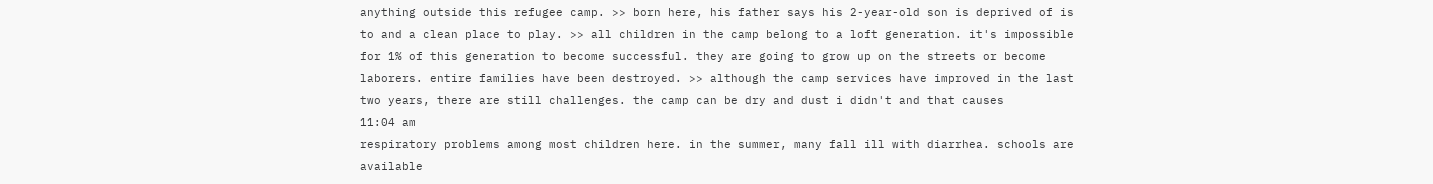anything outside this refugee camp. >> born here, his father says his 2-year-old son is deprived of is to and a clean place to play. >> all children in the camp belong to a loft generation. it's impossible for 1% of this generation to become successful. they are going to grow up on the streets or become laborers. entire families have been destroyed. >> although the camp services have improved in the last two years, there are still challenges. the camp can be dry and dust i didn't and that causes
11:04 am
respiratory problems among most children here. in the summer, many fall ill with diarrhea. schools are available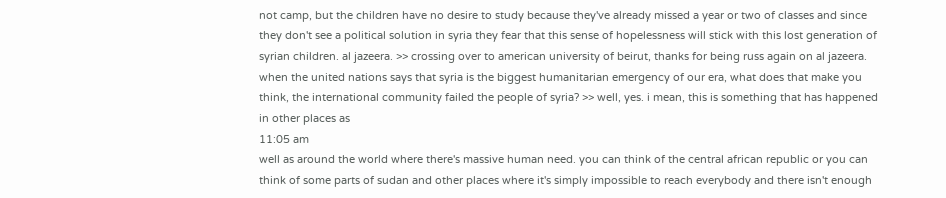not camp, but the children have no desire to study because they've already missed a year or two of classes and since they don't see a political solution in syria they fear that this sense of hopelessness will stick with this lost generation of syrian children. al jazeera. >> crossing over to american university of beirut, thanks for being russ again on al jazeera. when the united nations says that syria is the biggest humanitarian emergency of our era, what does that make you think, the international community failed the people of syria? >> well, yes. i mean, this is something that has happened in other places as
11:05 am
well as around the world where there's massive human need. you can think of the central african republic or you can think of some parts of sudan and other places where it's simply impossible to reach everybody and there isn't enough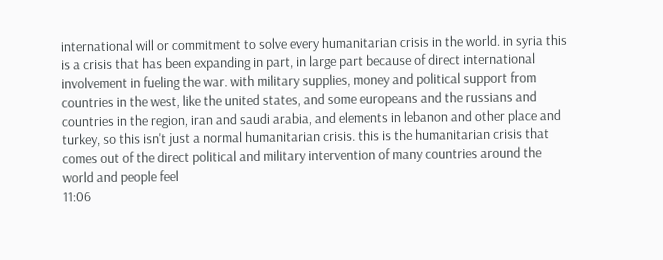international will or commitment to solve every humanitarian crisis in the world. in syria this is a crisis that has been expanding in part, in large part because of direct international involvement in fueling the war. with military supplies, money and political support from countries in the west, like the united states, and some europeans and the russians and countries in the region, iran and saudi arabia, and elements in lebanon and other place and turkey, so this isn't just a normal humanitarian crisis. this is the humanitarian crisis that comes out of the direct political and military intervention of many countries around the world and people feel
11:06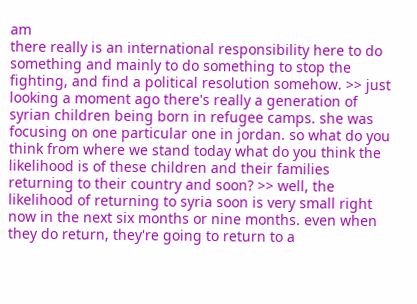am
there really is an international responsibility here to do something and mainly to do something to stop the fighting, and find a political resolution somehow. >> just looking a moment ago there's really a generation of syrian children being born in refugee camps. she was focusing on one particular one in jordan. so what do you think from where we stand today what do you think the likelihood is of these children and their families returning to their country and soon? >> well, the likelihood of returning to syria soon is very small right now in the next six months or nine months. even when they do return, they're going to return to a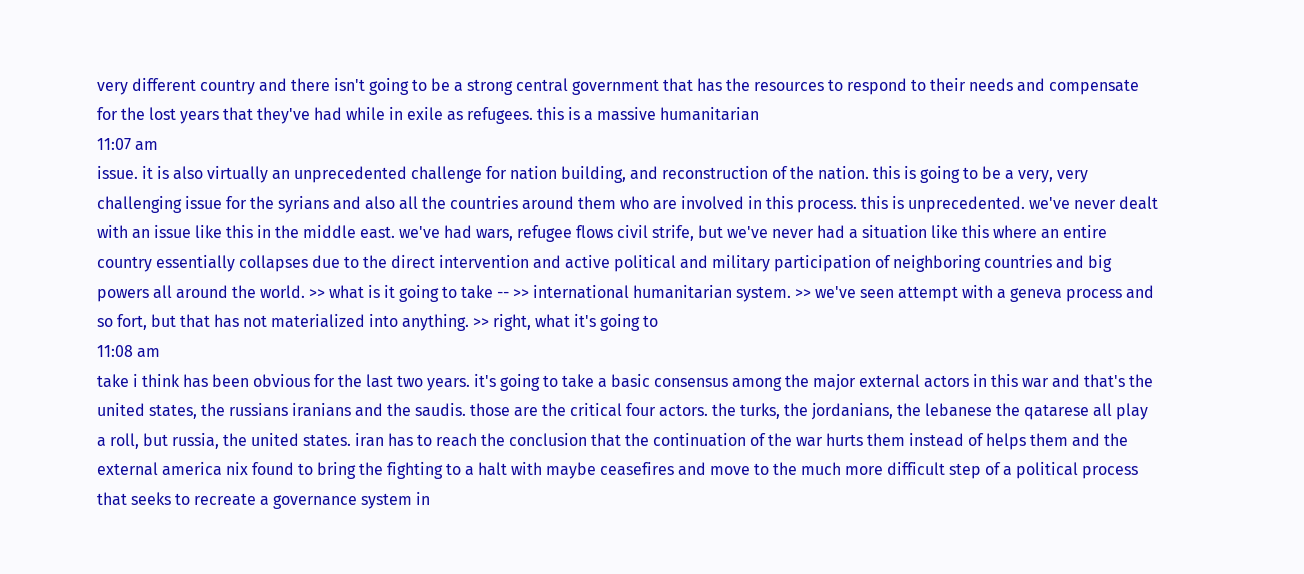very different country and there isn't going to be a strong central government that has the resources to respond to their needs and compensate for the lost years that they've had while in exile as refugees. this is a massive humanitarian
11:07 am
issue. it is also virtually an unprecedented challenge for nation building, and reconstruction of the nation. this is going to be a very, very challenging issue for the syrians and also all the countries around them who are involved in this process. this is unprecedented. we've never dealt with an issue like this in the middle east. we've had wars, refugee flows civil strife, but we've never had a situation like this where an entire country essentially collapses due to the direct intervention and active political and military participation of neighboring countries and big powers all around the world. >> what is it going to take -- >> international humanitarian system. >> we've seen attempt with a geneva process and so fort, but that has not materialized into anything. >> right, what it's going to
11:08 am
take i think has been obvious for the last two years. it's going to take a basic consensus among the major external actors in this war and that's the united states, the russians iranians and the saudis. those are the critical four actors. the turks, the jordanians, the lebanese the qatarese all play a roll, but russia, the united states. iran has to reach the conclusion that the continuation of the war hurts them instead of helps them and the external america nix found to bring the fighting to a halt with maybe ceasefires and move to the much more difficult step of a political process that seeks to recreate a governance system in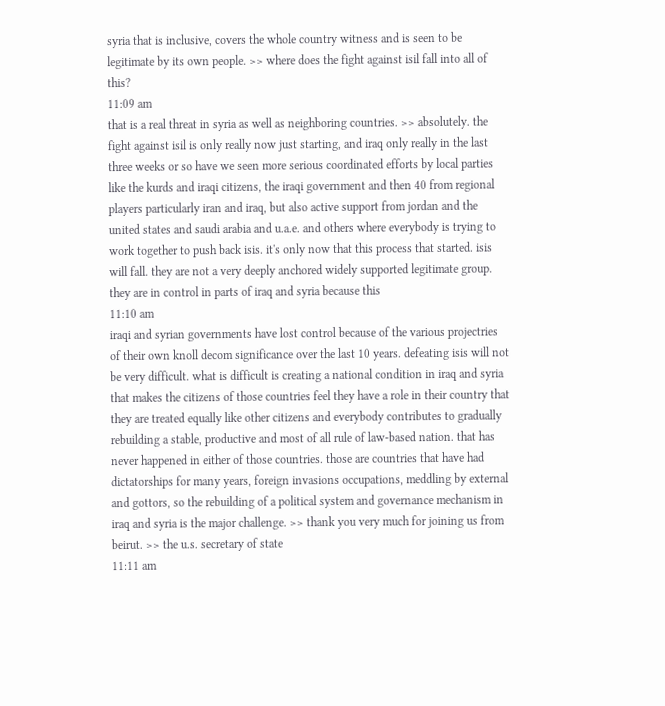syria that is inclusive, covers the whole country witness and is seen to be legitimate by its own people. >> where does the fight against isil fall into all of this?
11:09 am
that is a real threat in syria as well as neighboring countries. >> absolutely. the fight against isil is only really now just starting, and iraq only really in the last three weeks or so have we seen more serious coordinated efforts by local parties like the kurds and iraqi citizens, the iraqi government and then 40 from regional players particularly iran and iraq, but also active support from jordan and the united states and saudi arabia and u.a.e. and others where everybody is trying to work together to push back isis. it's only now that this process that started. isis will fall. they are not a very deeply anchored widely supported legitimate group. they are in control in parts of iraq and syria because this
11:10 am
iraqi and syrian governments have lost control because of the various projectries of their own knoll decom significance over the last 10 years. defeating isis will not be very difficult. what is difficult is creating a national condition in iraq and syria that makes the citizens of those countries feel they have a role in their country that they are treated equally like other citizens and everybody contributes to gradually rebuilding a stable, productive and most of all rule of law-based nation. that has never happened in either of those countries. those are countries that have had dictatorships for many years, foreign invasions occupations, meddling by external and gottors, so the rebuilding of a political system and governance mechanism in iraq and syria is the major challenge. >> thank you very much for joining us from beirut. >> the u.s. secretary of state
11:11 am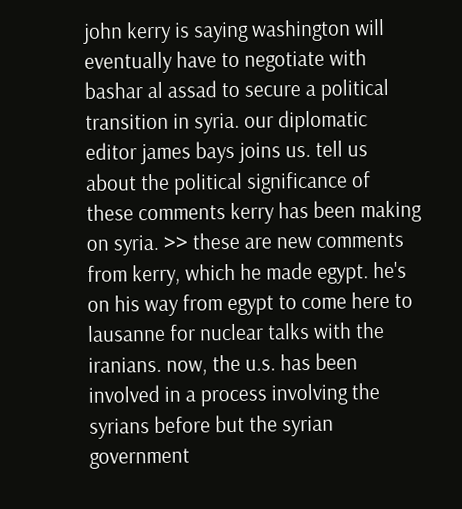john kerry is saying washington will eventually have to negotiate with bashar al assad to secure a political transition in syria. our diplomatic editor james bays joins us. tell us about the political significance of these comments kerry has been making on syria. >> these are new comments from kerry, which he made egypt. he's on his way from egypt to come here to lausanne for nuclear talks with the iranians. now, the u.s. has been involved in a process involving the syrians before but the syrian government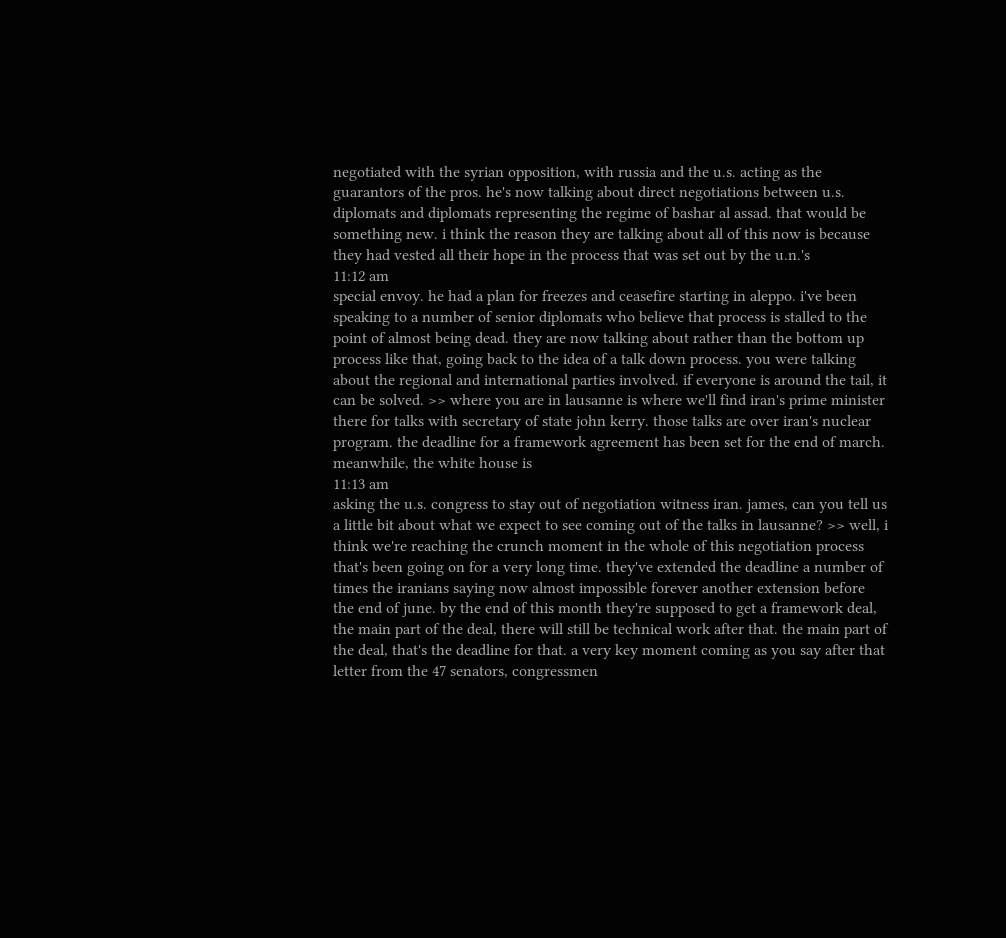negotiated with the syrian opposition, with russia and the u.s. acting as the guarantors of the pros. he's now talking about direct negotiations between u.s. diplomats and diplomats representing the regime of bashar al assad. that would be something new. i think the reason they are talking about all of this now is because they had vested all their hope in the process that was set out by the u.n.'s
11:12 am
special envoy. he had a plan for freezes and ceasefire starting in aleppo. i've been speaking to a number of senior diplomats who believe that process is stalled to the point of almost being dead. they are now talking about rather than the bottom up process like that, going back to the idea of a talk down process. you were talking about the regional and international parties involved. if everyone is around the tail, it can be solved. >> where you are in lausanne is where we'll find iran's prime minister there for talks with secretary of state john kerry. those talks are over iran's nuclear program. the deadline for a framework agreement has been set for the end of march. meanwhile, the white house is
11:13 am
asking the u.s. congress to stay out of negotiation witness iran. james, can you tell us a little bit about what we expect to see coming out of the talks in lausanne? >> well, i think we're reaching the crunch moment in the whole of this negotiation process that's been going on for a very long time. they've extended the deadline a number of times the iranians saying now almost impossible forever another extension before the end of june. by the end of this month they're supposed to get a framework deal, the main part of the deal, there will still be technical work after that. the main part of the deal, that's the deadline for that. a very key moment coming as you say after that letter from the 47 senators, congressmen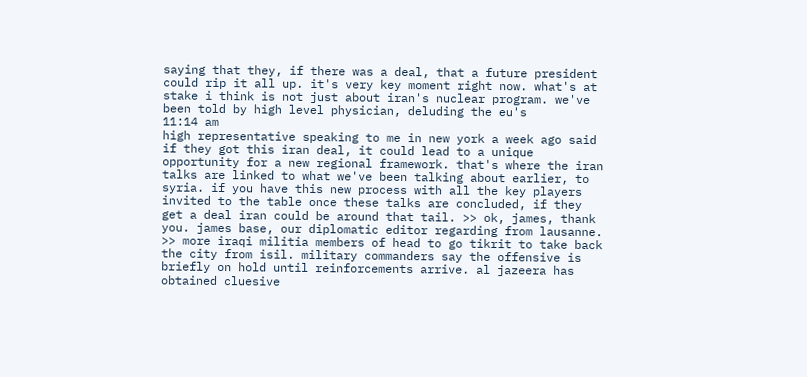saying that they, if there was a deal, that a future president could rip it all up. it's very key moment right now. what's at stake i think is not just about iran's nuclear program. we've been told by high level physician, deluding the eu's
11:14 am
high representative speaking to me in new york a week ago said if they got this iran deal, it could lead to a unique opportunity for a new regional framework. that's where the iran talks are linked to what we've been talking about earlier, to syria. if you have this new process with all the key players invited to the table once these talks are concluded, if they get a deal iran could be around that tail. >> ok, james, thank you. james base, our diplomatic editor regarding from lausanne. >> more iraqi militia members of head to go tikrit to take back the city from isil. military commanders say the offensive is briefly on hold until reinforcements arrive. al jazeera has obtained cluesive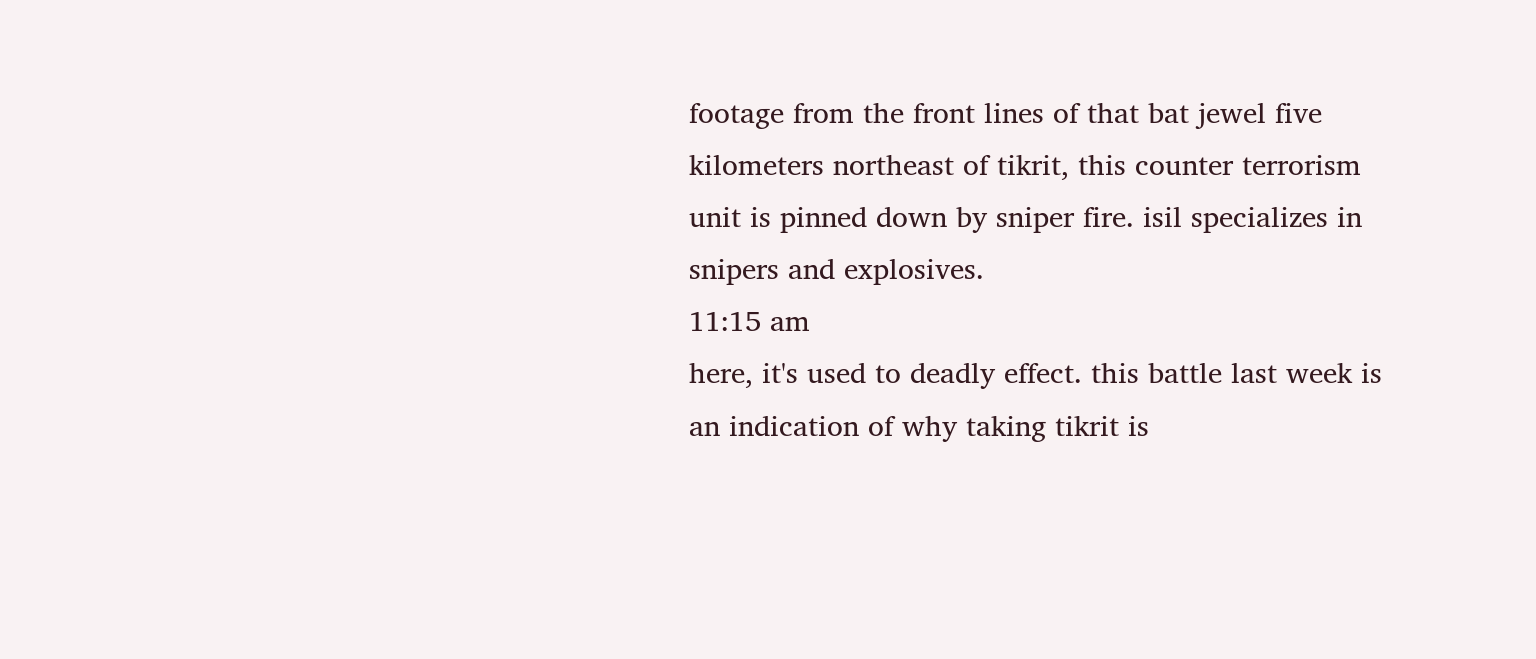footage from the front lines of that bat jewel five kilometers northeast of tikrit, this counter terrorism unit is pinned down by sniper fire. isil specializes in snipers and explosives.
11:15 am
here, it's used to deadly effect. this battle last week is an indication of why taking tikrit is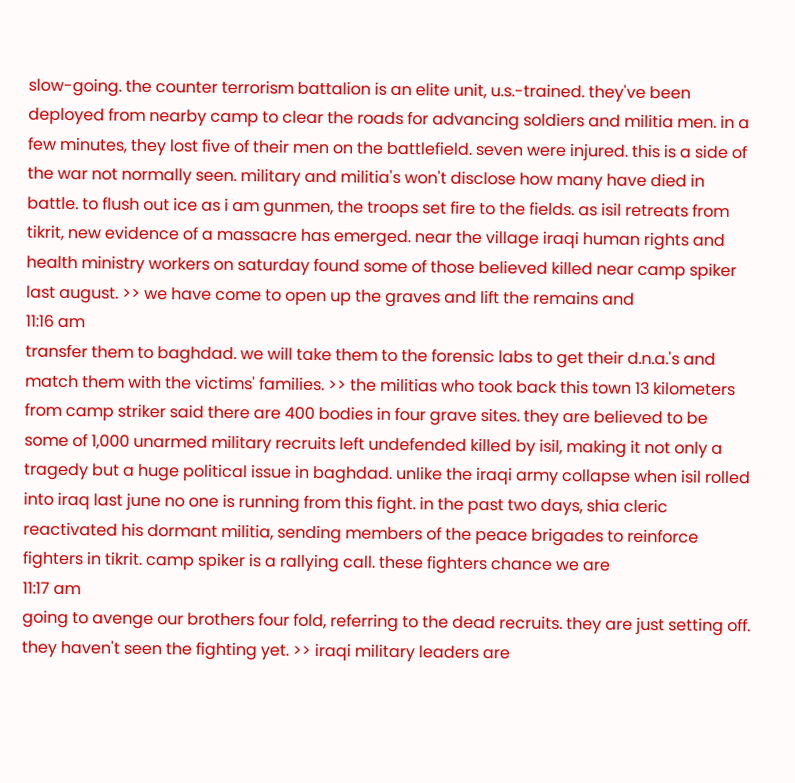slow-going. the counter terrorism battalion is an elite unit, u.s.-trained. they've been deployed from nearby camp to clear the roads for advancing soldiers and militia men. in a few minutes, they lost five of their men on the battlefield. seven were injured. this is a side of the war not normally seen. military and militia's won't disclose how many have died in battle. to flush out ice as i am gunmen, the troops set fire to the fields. as isil retreats from tikrit, new evidence of a massacre has emerged. near the village iraqi human rights and health ministry workers on saturday found some of those believed killed near camp spiker last august. >> we have come to open up the graves and lift the remains and
11:16 am
transfer them to baghdad. we will take them to the forensic labs to get their d.n.a.'s and match them with the victims' families. >> the militias who took back this town 13 kilometers from camp striker said there are 400 bodies in four grave sites. they are believed to be some of 1,000 unarmed military recruits left undefended killed by isil, making it not only a tragedy but a huge political issue in baghdad. unlike the iraqi army collapse when isil rolled into iraq last june no one is running from this fight. in the past two days, shia cleric reactivated his dormant militia, sending members of the peace brigades to reinforce fighters in tikrit. camp spiker is a rallying call. these fighters chance we are
11:17 am
going to avenge our brothers four fold, referring to the dead recruits. they are just setting off. they haven't seen the fighting yet. >> iraqi military leaders are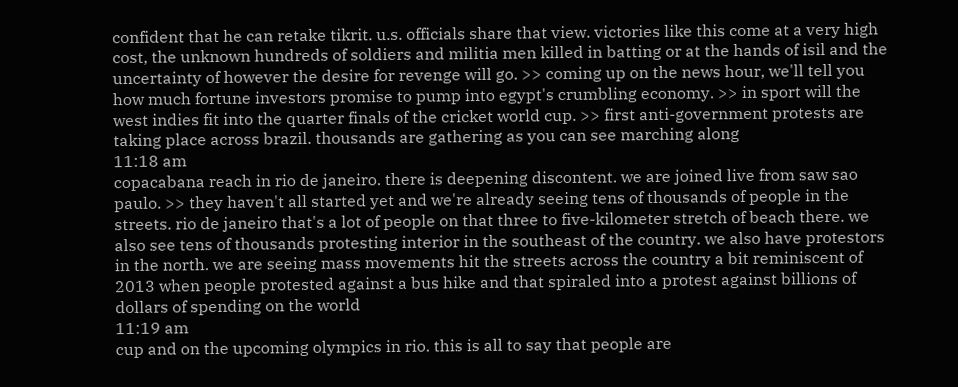confident that he can retake tikrit. u.s. officials share that view. victories like this come at a very high cost, the unknown hundreds of soldiers and militia men killed in batting or at the hands of isil and the uncertainty of however the desire for revenge will go. >> coming up on the news hour, we'll tell you how much fortune investors promise to pump into egypt's crumbling economy. >> in sport will the west indies fit into the quarter finals of the cricket world cup. >> first anti-government protests are taking place across brazil. thousands are gathering as you can see marching along
11:18 am
copacabana reach in rio de janeiro. there is deepening discontent. we are joined live from saw sao paulo. >> they haven't all started yet and we're already seeing tens of thousands of people in the streets. rio de janeiro that's a lot of people on that three to five-kilometer stretch of beach there. we also see tens of thousands protesting interior in the southeast of the country. we also have protestors in the north. we are seeing mass movements hit the streets across the country a bit reminiscent of 2013 when people protested against a bus hike and that spiraled into a protest against billions of dollars of spending on the world
11:19 am
cup and on the upcoming olympics in rio. this is all to say that people are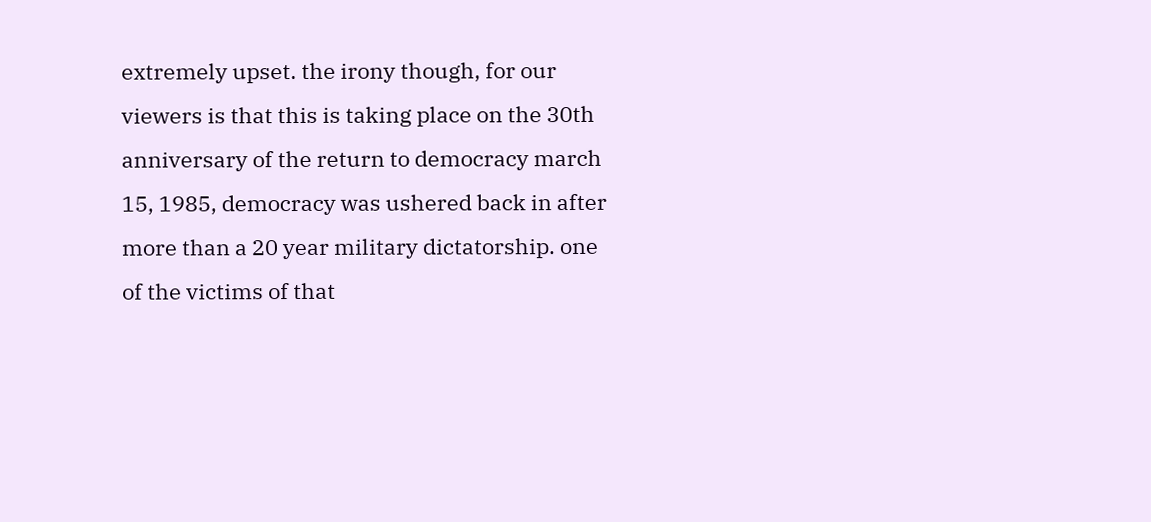extremely upset. the irony though, for our viewers is that this is taking place on the 30th anniversary of the return to democracy march 15, 1985, democracy was ushered back in after more than a 20 year military dictatorship. one of the victims of that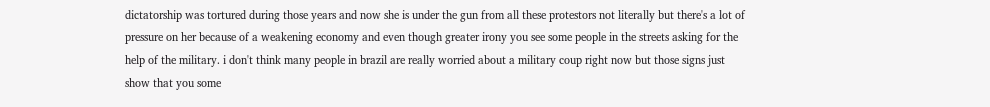dictatorship was tortured during those years and now she is under the gun from all these protestors not literally but there's a lot of pressure on her because of a weakening economy and even though greater irony you see some people in the streets asking for the help of the military. i don't think many people in brazil are really worried about a military coup right now but those signs just show that you some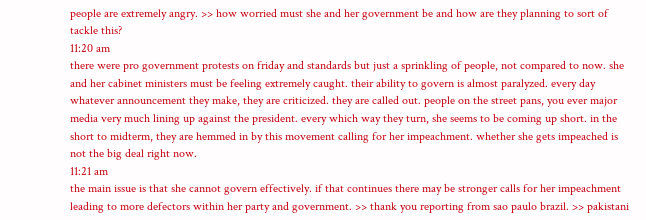people are extremely angry. >> how worried must she and her government be and how are they planning to sort of tackle this?
11:20 am
there were pro government protests on friday and standards but just a sprinkling of people, not compared to now. she and her cabinet ministers must be feeling extremely caught. their ability to govern is almost paralyzed. every day whatever announcement they make, they are criticized. they are called out. people on the street pans, you ever major media very much lining up against the president. every which way they turn, she seems to be coming up short. in the short to midterm, they are hemmed in by this movement calling for her impeachment. whether she gets impeached is not the big deal right now.
11:21 am
the main issue is that she cannot govern effectively. if that continues there may be stronger calls for her impeachment leading to more defectors within her party and government. >> thank you reporting from sao paulo brazil. >> pakistani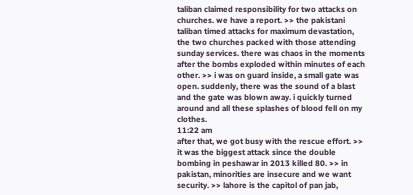taliban claimed responsibility for two attacks on churches. we have a report. >> the pakistani taliban timed attacks for maximum devastation, the two churches packed with those attending sunday services. there was chaos in the moments after the bombs exploded within minutes of each other. >> i was on guard inside, a small gate was open. suddenly, there was the sound of a blast and the gate was blown away. i quickly turned around and all these splashes of blood fell on my clothes.
11:22 am
after that, we got busy with the rescue effort. >> it was the biggest attack since the double bombing in peshawar in 2013 killed 80. >> in pakistan, minorities are insecure and we want security. >> lahore is the capitol of pan jab,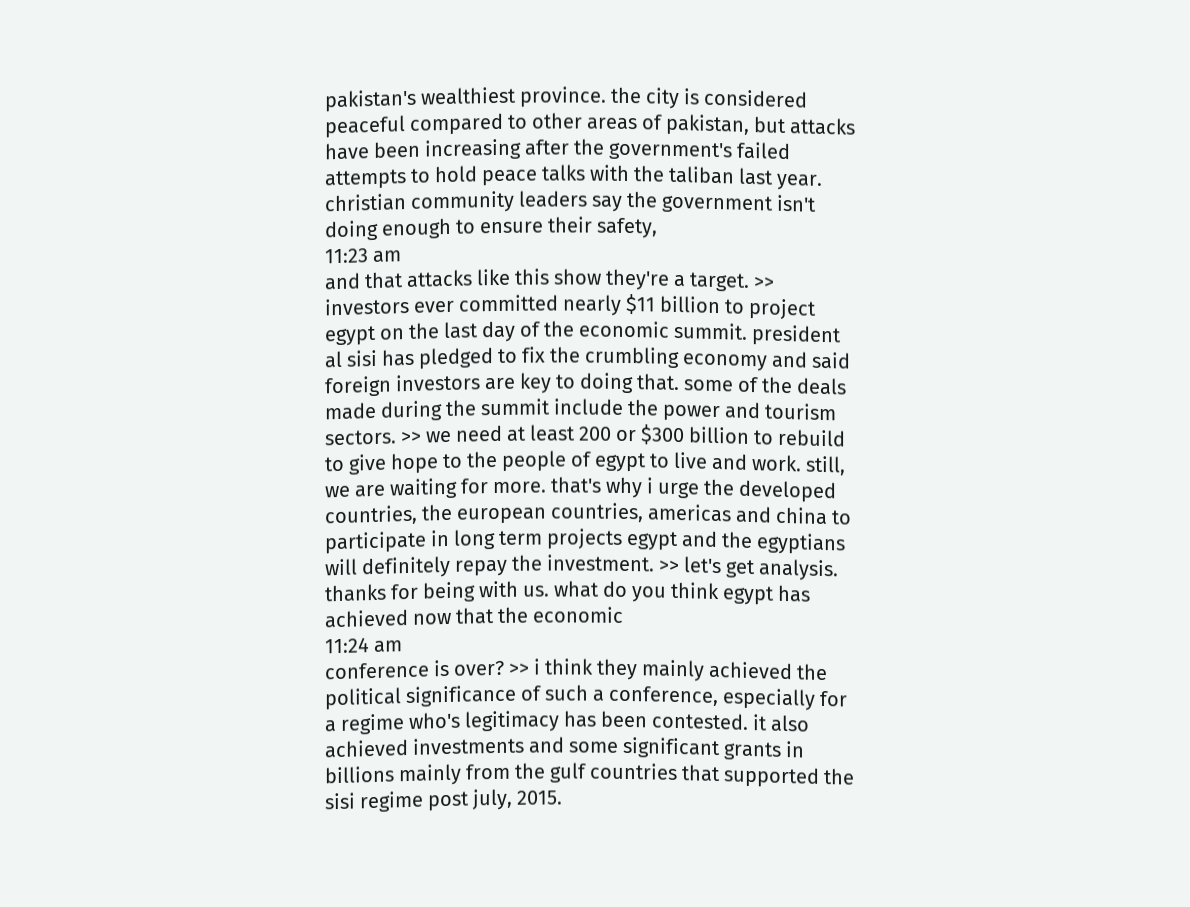pakistan's wealthiest province. the city is considered peaceful compared to other areas of pakistan, but attacks have been increasing after the government's failed attempts to hold peace talks with the taliban last year. christian community leaders say the government isn't doing enough to ensure their safety,
11:23 am
and that attacks like this show they're a target. >> investors ever committed nearly $11 billion to project egypt on the last day of the economic summit. president al sisi has pledged to fix the crumbling economy and said foreign investors are key to doing that. some of the deals made during the summit include the power and tourism sectors. >> we need at least 200 or $300 billion to rebuild to give hope to the people of egypt to live and work. still, we are waiting for more. that's why i urge the developed countries, the european countries, americas and china to participate in long term projects egypt and the egyptians will definitely repay the investment. >> let's get analysis. thanks for being with us. what do you think egypt has achieved now that the economic
11:24 am
conference is over? >> i think they mainly achieved the political significance of such a conference, especially for a regime who's legitimacy has been contested. it also achieved investments and some significant grants in billions mainly from the gulf countries that supported the sisi regime post july, 2015.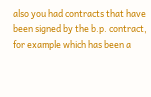also you had contracts that have been signed by the b.p. contract, for example which has been a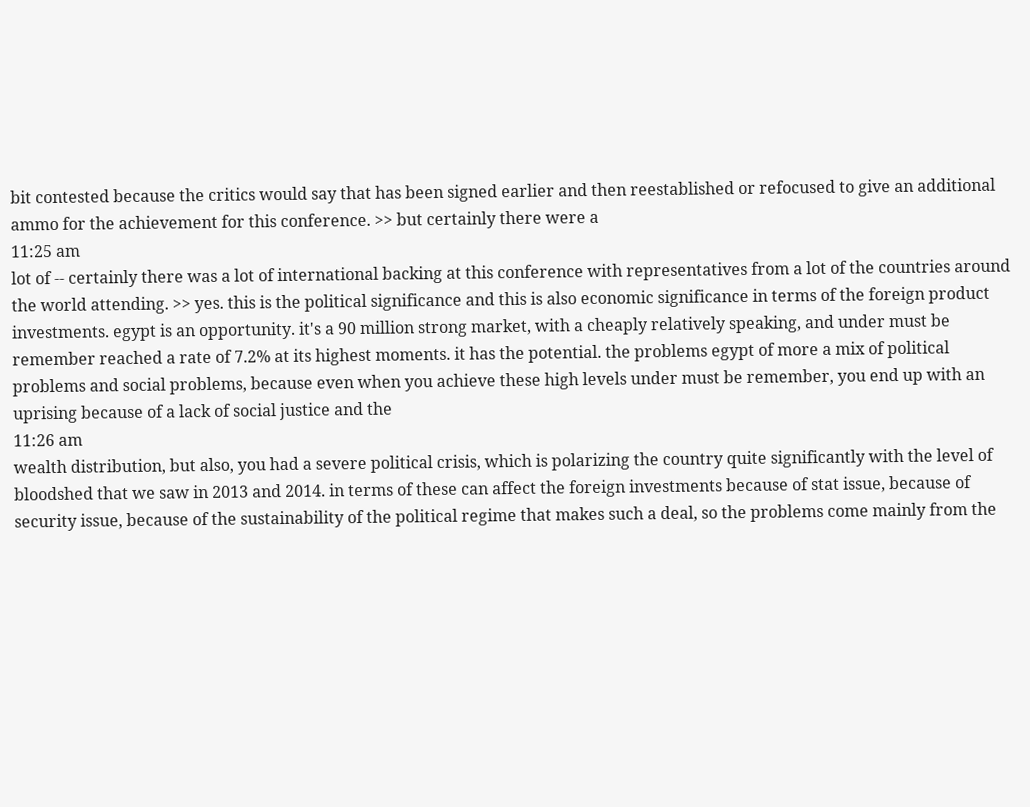bit contested because the critics would say that has been signed earlier and then reestablished or refocused to give an additional ammo for the achievement for this conference. >> but certainly there were a
11:25 am
lot of -- certainly there was a lot of international backing at this conference with representatives from a lot of the countries around the world attending. >> yes. this is the political significance and this is also economic significance in terms of the foreign product investments. egypt is an opportunity. it's a 90 million strong market, with a cheaply relatively speaking, and under must be remember reached a rate of 7.2% at its highest moments. it has the potential. the problems egypt of more a mix of political problems and social problems, because even when you achieve these high levels under must be remember, you end up with an uprising because of a lack of social justice and the
11:26 am
wealth distribution, but also, you had a severe political crisis, which is polarizing the country quite significantly with the level of bloodshed that we saw in 2013 and 2014. in terms of these can affect the foreign investments because of stat issue, because of security issue, because of the sustainability of the political regime that makes such a deal, so the problems come mainly from the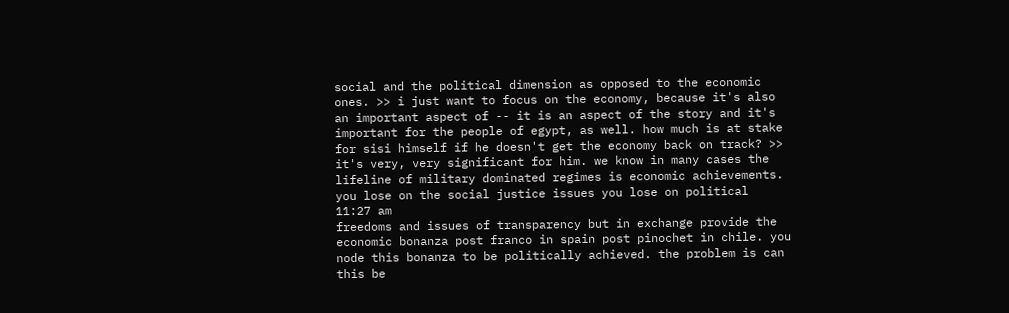social and the political dimension as opposed to the economic ones. >> i just want to focus on the economy, because it's also an important aspect of -- it is an aspect of the story and it's important for the people of egypt, as well. how much is at stake for sisi himself if he doesn't get the economy back on track? >> it's very, very significant for him. we know in many cases the lifeline of military dominated regimes is economic achievements. you lose on the social justice issues you lose on political
11:27 am
freedoms and issues of transparency but in exchange provide the economic bonanza post franco in spain post pinochet in chile. you node this bonanza to be politically achieved. the problem is can this be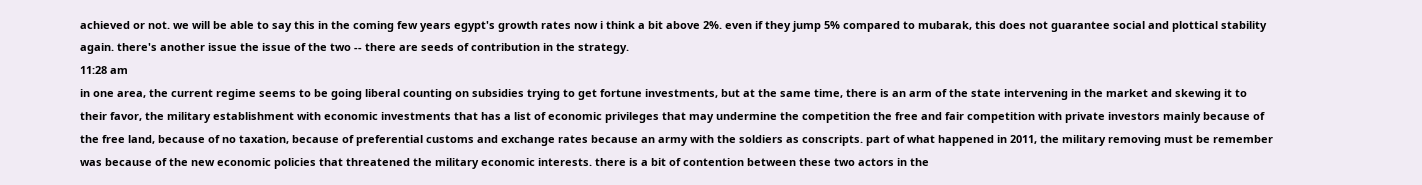achieved or not. we will be able to say this in the coming few years egypt's growth rates now i think a bit above 2%. even if they jump 5% compared to mubarak, this does not guarantee social and plottical stability again. there's another issue the issue of the two -- there are seeds of contribution in the strategy.
11:28 am
in one area, the current regime seems to be going liberal counting on subsidies trying to get fortune investments, but at the same time, there is an arm of the state intervening in the market and skewing it to their favor, the military establishment with economic investments that has a list of economic privileges that may undermine the competition the free and fair competition with private investors mainly because of the free land, because of no taxation, because of preferential customs and exchange rates because an army with the soldiers as conscripts. part of what happened in 2011, the military removing must be remember was because of the new economic policies that threatened the military economic interests. there is a bit of contention between these two actors in the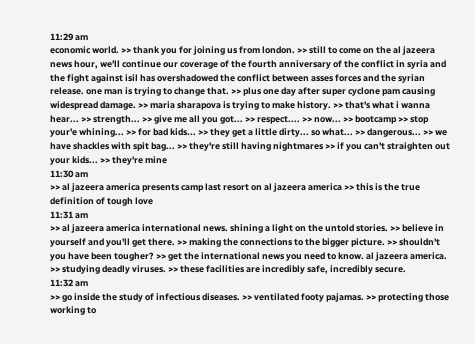11:29 am
economic world. >> thank you for joining us from london. >> still to come on the al jazeera news hour, we'll continue our coverage of the fourth anniversary of the conflict in syria and the fight against isil has overshadowed the conflict between asses forces and the syrian release. one man is trying to change that. >> plus one day after super cyclone pam causing widespread damage. >> maria sharapova is trying to make history. >> that's what i wanna hear... >> strength... >> give me all you got... >> respect.... >> now... >> bootcamp >> stop your'e whining... >> for bad kids... >> they get a little dirty... so what... >> dangerous... >> we have shackles with spit bag... >> they're still having nightmares >> if you can't straighten out your kids... >> they're mine
11:30 am
>> al jazeera america presents camp last resort on al jazeera america >> this is the true definition of tough love
11:31 am
>> al jazeera america international news. shining a light on the untold stories. >> believe in yourself and you'll get there. >> making the connections to the bigger picture. >> shouldn't you have been tougher? >> get the international news you need to know. al jazeera america. >> studying deadly viruses. >> these facilities are incredibly safe, incredibly secure.
11:32 am
>> go inside the study of infectious diseases. >> ventilated footy pajamas. >> protecting those working to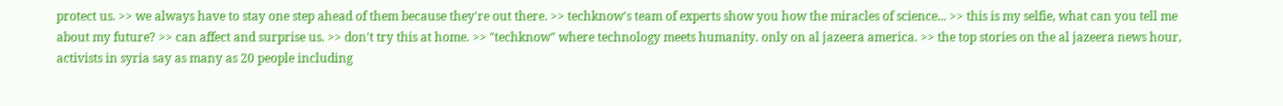protect us. >> we always have to stay one step ahead of them because they're out there. >> techknow's team of experts show you how the miracles of science... >> this is my selfie, what can you tell me about my future? >> can affect and surprise us. >> don't try this at home. >> "techknow" where technology meets humanity. only on al jazeera america. >> the top stories on the al jazeera news hour, activists in syria say as many as 20 people including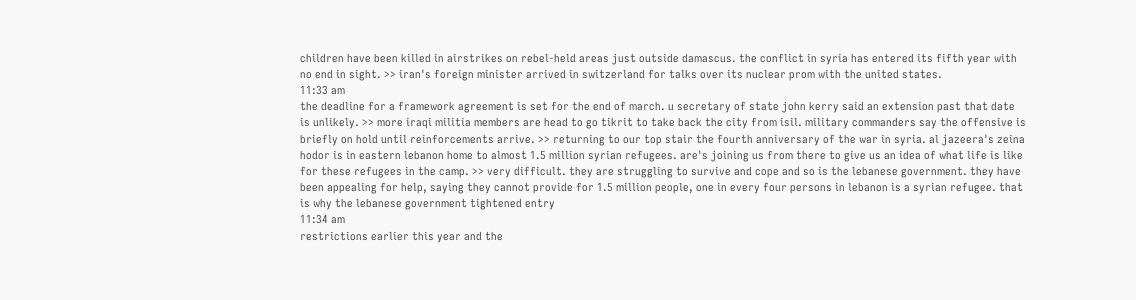children have been killed in airstrikes on rebel-held areas just outside damascus. the conflict in syria has entered its fifth year with no end in sight. >> iran's foreign minister arrived in switzerland for talks over its nuclear prom with the united states.
11:33 am
the deadline for a framework agreement is set for the end of march. u secretary of state john kerry said an extension past that date is unlikely. >> more iraqi militia members are head to go tikrit to take back the city from isil. military commanders say the offensive is briefly on hold until reinforcements arrive. >> returning to our top stair the fourth anniversary of the war in syria. al jazeera's zeina hodor is in eastern lebanon home to almost 1.5 million syrian refugees. are's joining us from there to give us an idea of what life is like for these refugees in the camp. >> very difficult. they are struggling to survive and cope and so is the lebanese government. they have been appealing for help, saying they cannot provide for 1.5 million people, one in every four persons in lebanon is a syrian refugee. that is why the lebanese government tightened entry
11:34 am
restrictions earlier this year and the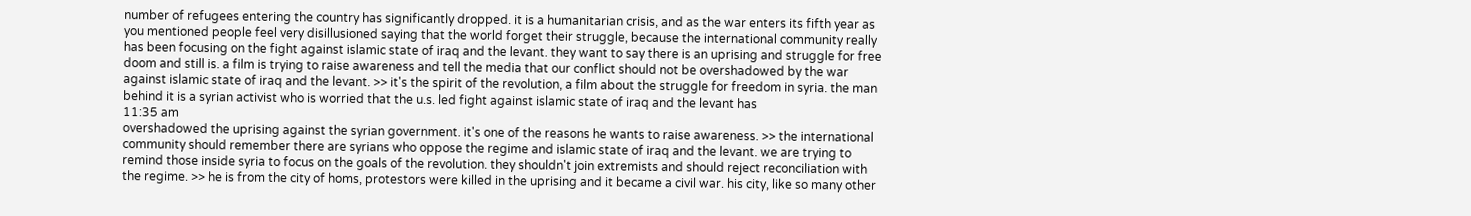number of refugees entering the country has significantly dropped. it is a humanitarian crisis, and as the war enters its fifth year as you mentioned people feel very disillusioned saying that the world forget their struggle, because the international community really has been focusing on the fight against islamic state of iraq and the levant. they want to say there is an uprising and struggle for free doom and still is. a film is trying to raise awareness and tell the media that our conflict should not be overshadowed by the war against islamic state of iraq and the levant. >> it's the spirit of the revolution, a film about the struggle for freedom in syria. the man behind it is a syrian activist who is worried that the u.s. led fight against islamic state of iraq and the levant has
11:35 am
overshadowed the uprising against the syrian government. it's one of the reasons he wants to raise awareness. >> the international community should remember there are syrians who oppose the regime and islamic state of iraq and the levant. we are trying to remind those inside syria to focus on the goals of the revolution. they shouldn't join extremists and should reject reconciliation with the regime. >> he is from the city of homs, protestors were killed in the uprising and it became a civil war. his city, like so many other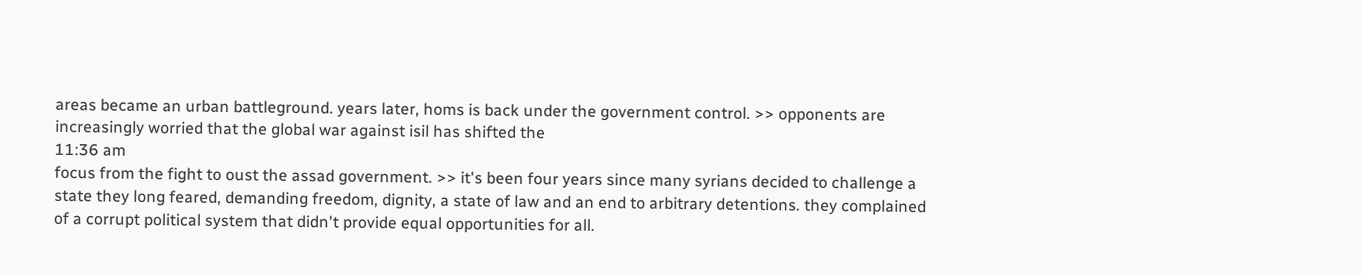areas became an urban battleground. years later, homs is back under the government control. >> opponents are increasingly worried that the global war against isil has shifted the
11:36 am
focus from the fight to oust the assad government. >> it's been four years since many syrians decided to challenge a state they long feared, demanding freedom, dignity, a state of law and an end to arbitrary detentions. they complained of a corrupt political system that didn't provide equal opportunities for all.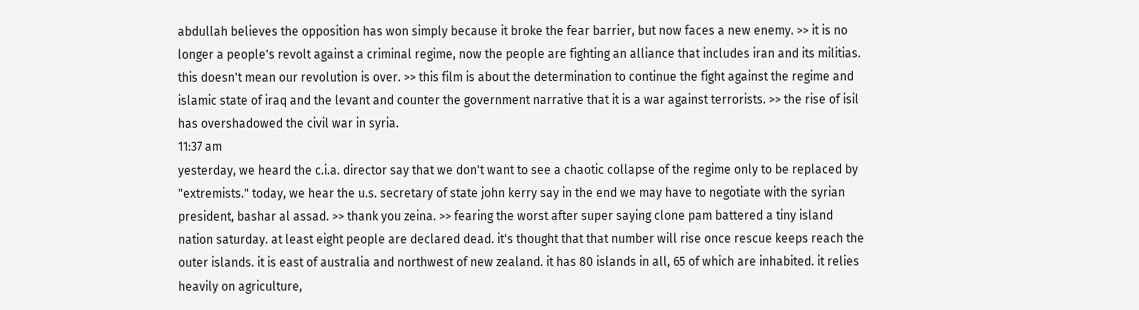abdullah believes the opposition has won simply because it broke the fear barrier, but now faces a new enemy. >> it is no longer a people's revolt against a criminal regime, now the people are fighting an alliance that includes iran and its militias. this doesn't mean our revolution is over. >> this film is about the determination to continue the fight against the regime and islamic state of iraq and the levant and counter the government narrative that it is a war against terrorists. >> the rise of isil has overshadowed the civil war in syria.
11:37 am
yesterday, we heard the c.i.a. director say that we don't want to see a chaotic collapse of the regime only to be replaced by "extremists." today, we hear the u.s. secretary of state john kerry say in the end we may have to negotiate with the syrian president, bashar al assad. >> thank you zeina. >> fearing the worst after super saying clone pam battered a tiny island nation saturday. at least eight people are declared dead. it's thought that that number will rise once rescue keeps reach the outer islands. it is east of australia and northwest of new zealand. it has 80 islands in all, 65 of which are inhabited. it relies heavily on agriculture,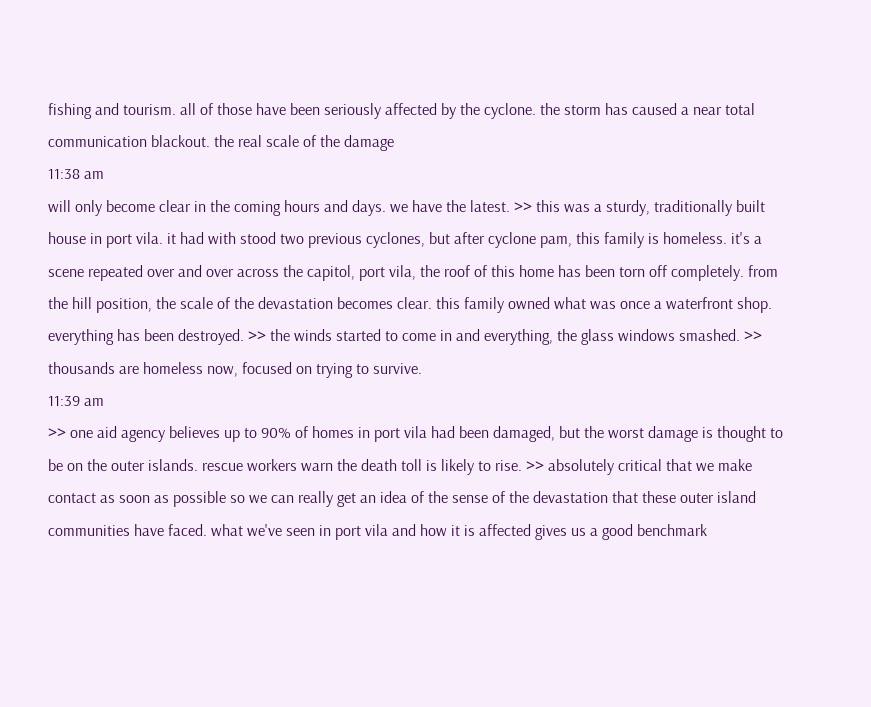fishing and tourism. all of those have been seriously affected by the cyclone. the storm has caused a near total communication blackout. the real scale of the damage
11:38 am
will only become clear in the coming hours and days. we have the latest. >> this was a sturdy, traditionally built house in port vila. it had with stood two previous cyclones, but after cyclone pam, this family is homeless. it's a scene repeated over and over across the capitol, port vila, the roof of this home has been torn off completely. from the hill position, the scale of the devastation becomes clear. this family owned what was once a waterfront shop. everything has been destroyed. >> the winds started to come in and everything, the glass windows smashed. >> thousands are homeless now, focused on trying to survive.
11:39 am
>> one aid agency believes up to 90% of homes in port vila had been damaged, but the worst damage is thought to be on the outer islands. rescue workers warn the death toll is likely to rise. >> absolutely critical that we make contact as soon as possible so we can really get an idea of the sense of the devastation that these outer island communities have faced. what we've seen in port vila and how it is affected gives us a good benchmark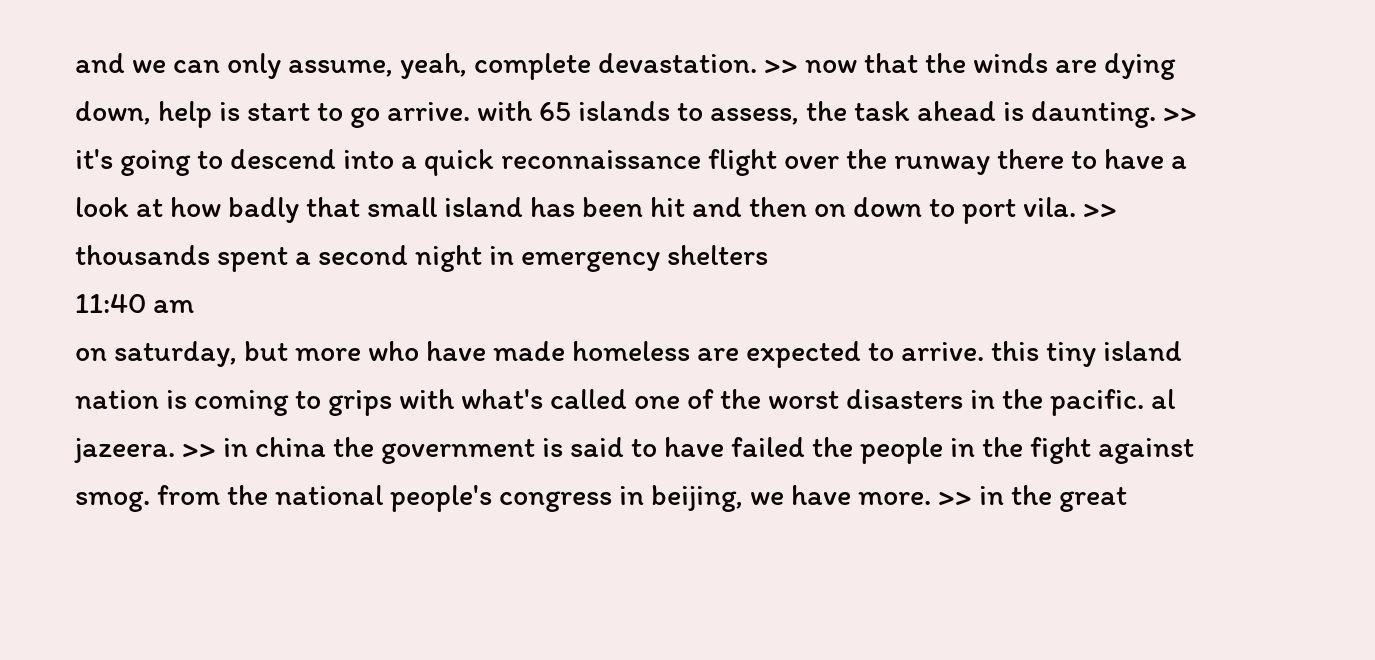and we can only assume, yeah, complete devastation. >> now that the winds are dying down, help is start to go arrive. with 65 islands to assess, the task ahead is daunting. >> it's going to descend into a quick reconnaissance flight over the runway there to have a look at how badly that small island has been hit and then on down to port vila. >> thousands spent a second night in emergency shelters
11:40 am
on saturday, but more who have made homeless are expected to arrive. this tiny island nation is coming to grips with what's called one of the worst disasters in the pacific. al jazeera. >> in china the government is said to have failed the people in the fight against smog. from the national people's congress in beijing, we have more. >> in the great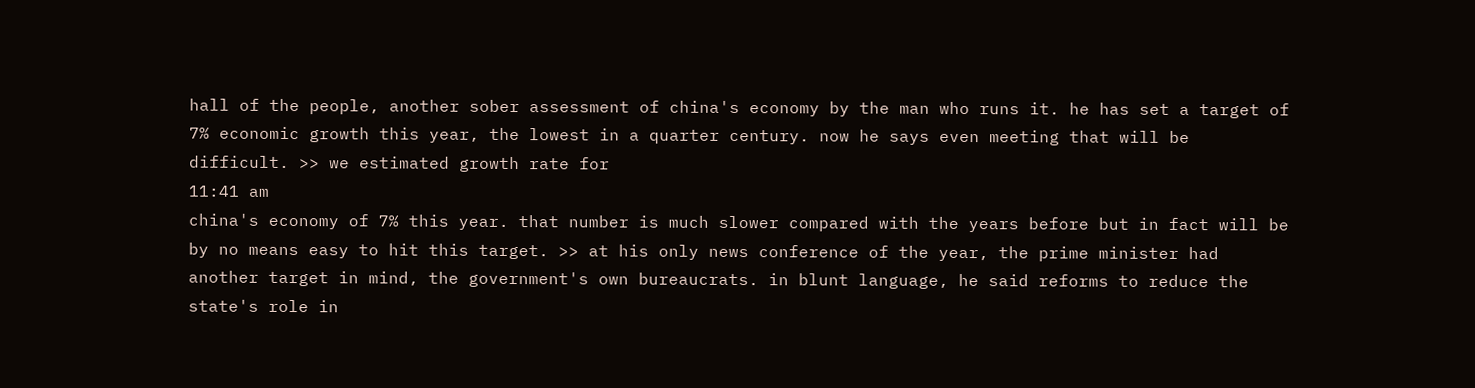hall of the people, another sober assessment of china's economy by the man who runs it. he has set a target of 7% economic growth this year, the lowest in a quarter century. now he says even meeting that will be difficult. >> we estimated growth rate for
11:41 am
china's economy of 7% this year. that number is much slower compared with the years before but in fact will be by no means easy to hit this target. >> at his only news conference of the year, the prime minister had another target in mind, the government's own bureaucrats. in blunt language, he said reforms to reduce the state's role in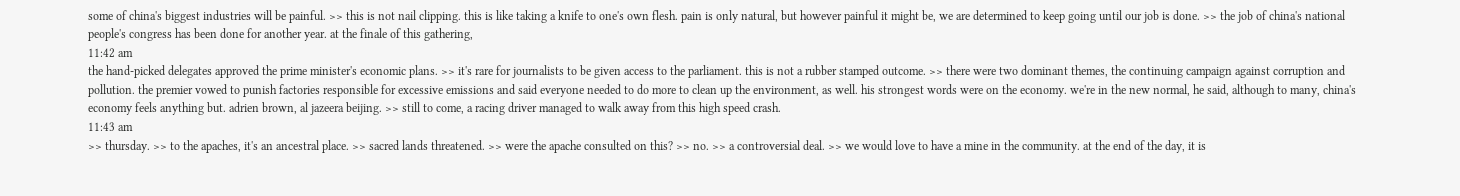some of china's biggest industries will be painful. >> this is not nail clipping. this is like taking a knife to one's own flesh. pain is only natural, but however painful it might be, we are determined to keep going until our job is done. >> the job of china's national people's congress has been done for another year. at the finale of this gathering,
11:42 am
the hand-picked delegates approved the prime minister's economic plans. >> it's rare for journalists to be given access to the parliament. this is not a rubber stamped outcome. >> there were two dominant themes, the continuing campaign against corruption and pollution. the premier vowed to punish factories responsible for excessive emissions and said everyone needed to do more to clean up the environment, as well. his strongest words were on the economy. we're in the new normal, he said, although to many, china's economy feels anything but. adrien brown, al jazeera beijing. >> still to come, a racing driver managed to walk away from this high speed crash.
11:43 am
>> thursday. >> to the apaches, it's an ancestral place. >> sacred lands threatened. >> were the apache consulted on this? >> no. >> a controversial deal. >> we would love to have a mine in the community. at the end of the day, it is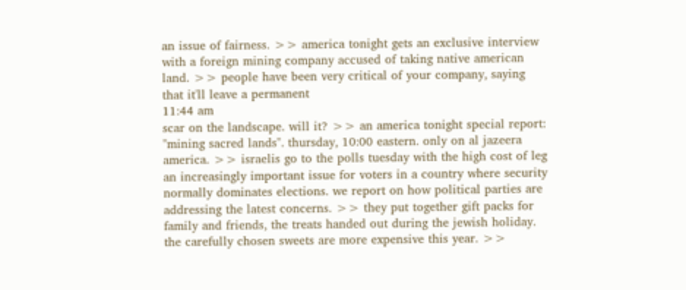an issue of fairness. >> america tonight gets an exclusive interview with a foreign mining company accused of taking native american land. >> people have been very critical of your company, saying that it'll leave a permanent
11:44 am
scar on the landscape. will it? >> an america tonight special report: "mining sacred lands". thursday, 10:00 eastern. only on al jazeera america. >> israelis go to the polls tuesday with the high cost of leg an increasingly important issue for voters in a country where security normally dominates elections. we report on how political parties are addressing the latest concerns. >> they put together gift packs for family and friends, the treats handed out during the jewish holiday. the carefully chosen sweets are more expensive this year. >>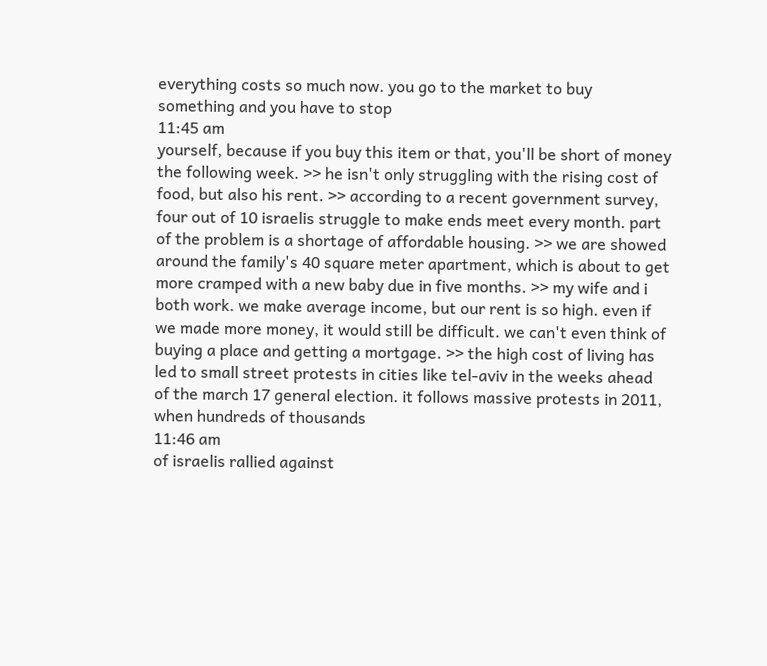everything costs so much now. you go to the market to buy something and you have to stop
11:45 am
yourself, because if you buy this item or that, you'll be short of money the following week. >> he isn't only struggling with the rising cost of food, but also his rent. >> according to a recent government survey, four out of 10 israelis struggle to make ends meet every month. part of the problem is a shortage of affordable housing. >> we are showed around the family's 40 square meter apartment, which is about to get more cramped with a new baby due in five months. >> my wife and i both work. we make average income, but our rent is so high. even if we made more money, it would still be difficult. we can't even think of buying a place and getting a mortgage. >> the high cost of living has led to small street protests in cities like tel-aviv in the weeks ahead of the march 17 general election. it follows massive protests in 2011, when hundreds of thousands
11:46 am
of israelis rallied against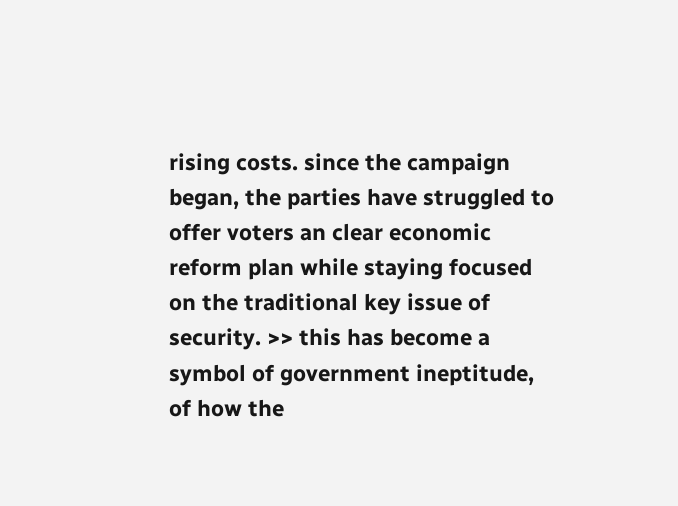rising costs. since the campaign began, the parties have struggled to offer voters an clear economic reform plan while staying focused on the traditional key issue of security. >> this has become a symbol of government ineptitude, of how the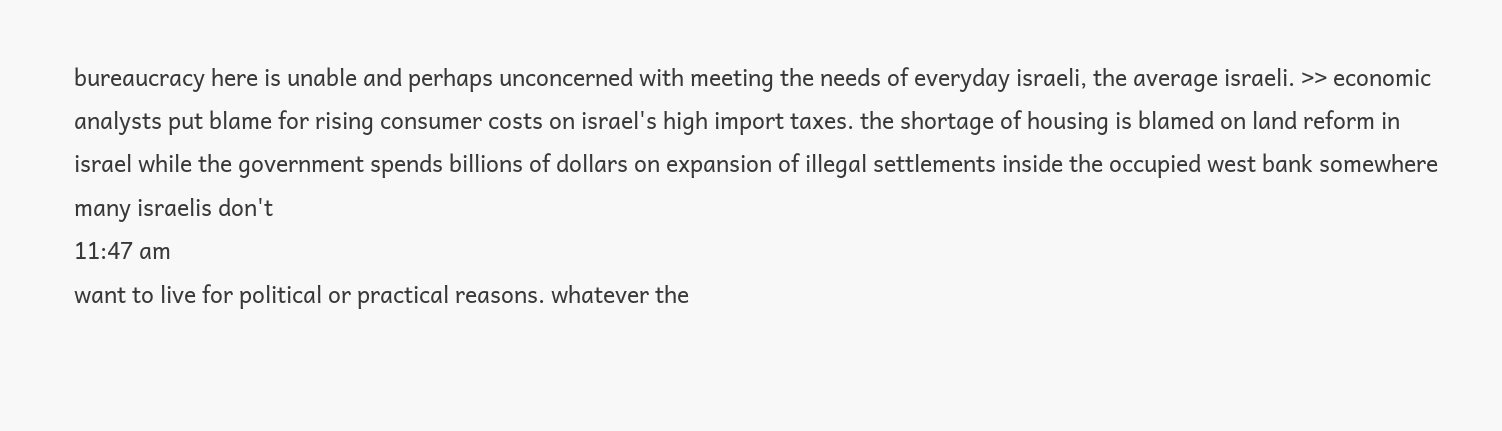bureaucracy here is unable and perhaps unconcerned with meeting the needs of everyday israeli, the average israeli. >> economic analysts put blame for rising consumer costs on israel's high import taxes. the shortage of housing is blamed on land reform in israel while the government spends billions of dollars on expansion of illegal settlements inside the occupied west bank somewhere many israelis don't
11:47 am
want to live for political or practical reasons. whatever the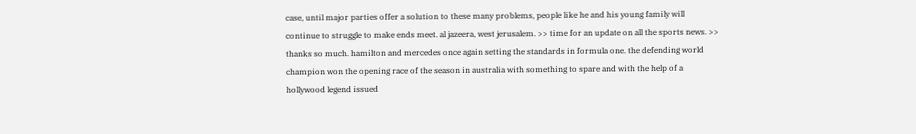case, until major parties offer a solution to these many problems, people like he and his young family will continue to struggle to make ends meet. al jazeera, west jerusalem. >> time for an update on all the sports news. >> thanks so much. hamilton and mercedes once again setting the standards in formula one. the defending world champion won the opening race of the season in australia with something to spare and with the help of a hollywood legend issued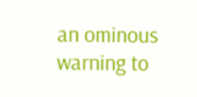an ominous warning to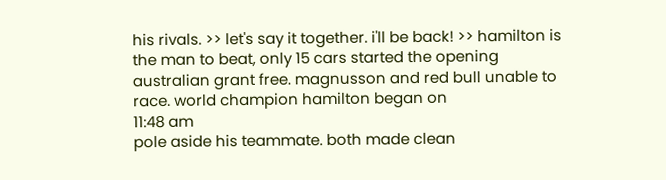his rivals. >> let's say it together. i'll be back! >> hamilton is the man to beat, only 15 cars started the opening australian grant free. magnusson and red bull unable to race. world champion hamilton began on
11:48 am
pole aside his teammate. both made clean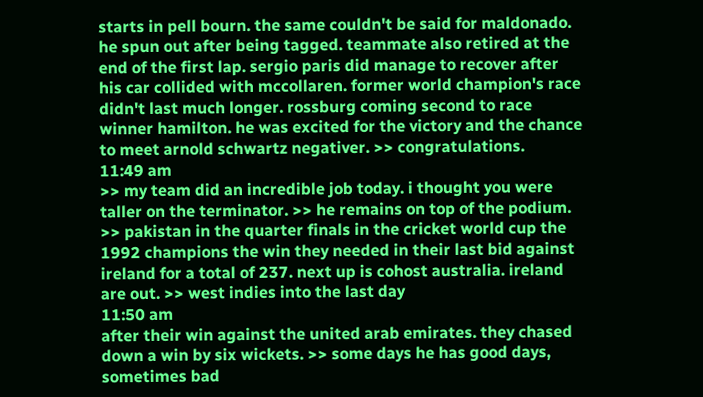starts in pell bourn. the same couldn't be said for maldonado. he spun out after being tagged. teammate also retired at the end of the first lap. sergio paris did manage to recover after his car collided with mccollaren. former world champion's race didn't last much longer. rossburg coming second to race winner hamilton. he was excited for the victory and the chance to meet arnold schwartz negativer. >> congratulations.
11:49 am
>> my team did an incredible job today. i thought you were taller on the terminator. >> he remains on top of the podium. >> pakistan in the quarter finals in the cricket world cup the 1992 champions the win they needed in their last bid against ireland for a total of 237. next up is cohost australia. ireland are out. >> west indies into the last day
11:50 am
after their win against the united arab emirates. they chased down a win by six wickets. >> some days he has good days, sometimes bad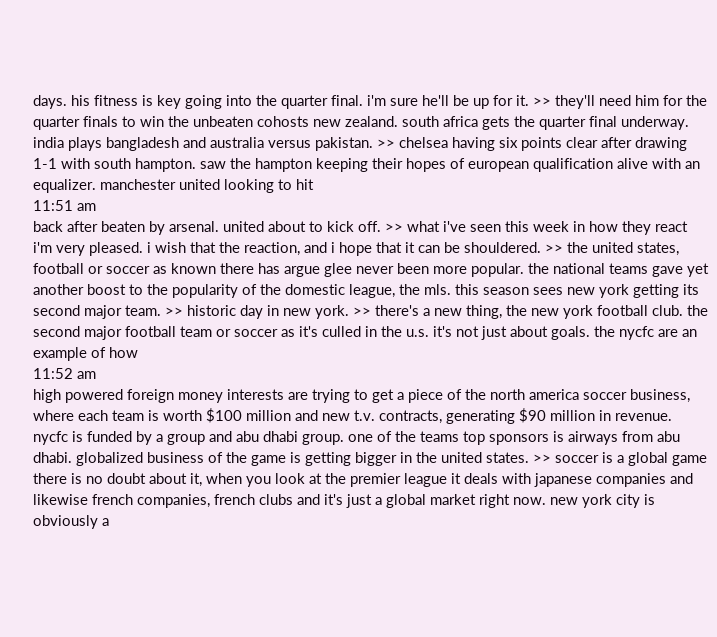days. his fitness is key going into the quarter final. i'm sure he'll be up for it. >> they'll need him for the quarter finals to win the unbeaten cohosts new zealand. south africa gets the quarter final underway. india plays bangladesh and australia versus pakistan. >> chelsea having six points clear after drawing 1-1 with south hampton. saw the hampton keeping their hopes of european qualification alive with an equalizer. manchester united looking to hit
11:51 am
back after beaten by arsenal. united about to kick off. >> what i've seen this week in how they react i'm very pleased. i wish that the reaction, and i hope that it can be shouldered. >> the united states, football or soccer as known there has argue glee never been more popular. the national teams gave yet another boost to the popularity of the domestic league, the mls. this season sees new york getting its second major team. >> historic day in new york. >> there's a new thing, the new york football club. the second major football team or soccer as it's culled in the u.s. it's not just about goals. the nycfc are an example of how
11:52 am
high powered foreign money interests are trying to get a piece of the north america soccer business, where each team is worth $100 million and new t.v. contracts, generating $90 million in revenue. nycfc is funded by a group and abu dhabi group. one of the teams top sponsors is airways from abu dhabi. globalized business of the game is getting bigger in the united states. >> soccer is a global game there is no doubt about it, when you look at the premier league it deals with japanese companies and likewise french companies, french clubs and it's just a global market right now. new york city is obviously a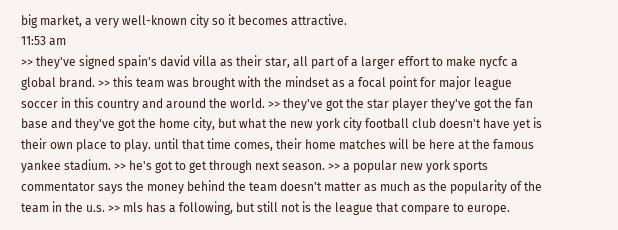big market, a very well-known city so it becomes attractive.
11:53 am
>> they've signed spain's david villa as their star, all part of a larger effort to make nycfc a global brand. >> this team was brought with the mindset as a focal point for major league soccer in this country and around the world. >> they've got the star player they've got the fan base and they've got the home city, but what the new york city football club doesn't have yet is their own place to play. until that time comes, their home matches will be here at the famous yankee stadium. >> he's got to get through next season. >> a popular new york sports commentator says the money behind the team doesn't matter as much as the popularity of the team in the u.s. >> mls has a following, but still not is the league that compare to europe.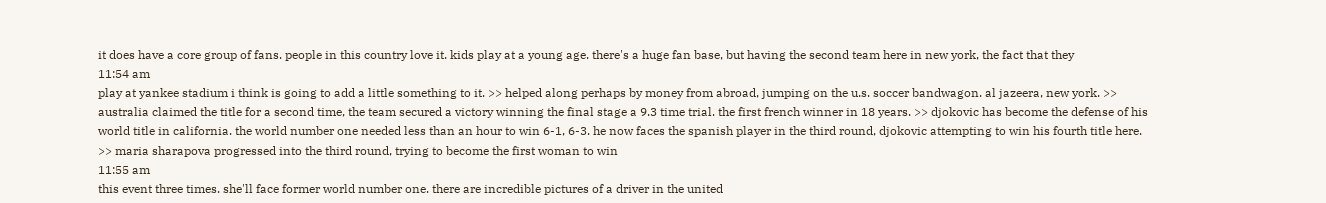it does have a core group of fans. people in this country love it. kids play at a young age. there's a huge fan base, but having the second team here in new york, the fact that they
11:54 am
play at yankee stadium i think is going to add a little something to it. >> helped along perhaps by money from abroad, jumping on the u.s. soccer bandwagon. al jazeera, new york. >> australia claimed the title for a second time, the team secured a victory winning the final stage a 9.3 time trial. the first french winner in 18 years. >> djokovic has become the defense of his world title in california. the world number one needed less than an hour to win 6-1, 6-3. he now faces the spanish player in the third round, djokovic attempting to win his fourth title here. >> maria sharapova progressed into the third round, trying to become the first woman to win
11:55 am
this event three times. she'll face former world number one. there are incredible pictures of a driver in the united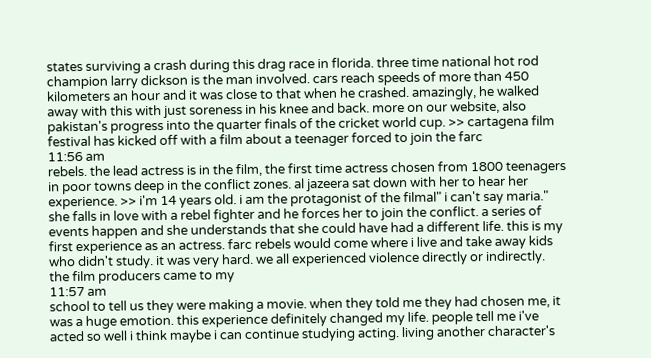states surviving a crash during this drag race in florida. three time national hot rod champion larry dickson is the man involved. cars reach speeds of more than 450 kilometers an hour and it was close to that when he crashed. amazingly, he walked away with this with just soreness in his knee and back. more on our website, also pakistan's progress into the quarter finals of the cricket world cup. >> cartagena film festival has kicked off with a film about a teenager forced to join the farc
11:56 am
rebels. the lead actress is in the film, the first time actress chosen from 1800 teenagers in poor towns deep in the conflict zones. al jazeera sat down with her to hear her experience. >> i'm 14 years old. i am the protagonist of the filmal" i can't say maria." she falls in love with a rebel fighter and he forces her to join the conflict. a series of events happen and she understands that she could have had a different life. this is my first experience as an actress. farc rebels would come where i live and take away kids who didn't study. it was very hard. we all experienced violence directly or indirectly. the film producers came to my
11:57 am
school to tell us they were making a movie. when they told me they had chosen me, it was a huge emotion. this experience definitely changed my life. people tell me i've acted so well i think maybe i can continue studying acting. living another character's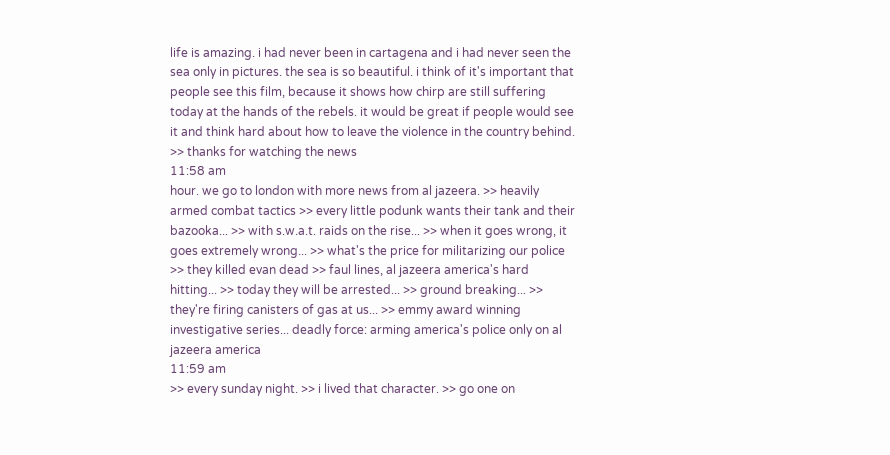life is amazing. i had never been in cartagena and i had never seen the sea only in pictures. the sea is so beautiful. i think of it's important that people see this film, because it shows how chirp are still suffering today at the hands of the rebels. it would be great if people would see it and think hard about how to leave the violence in the country behind. >> thanks for watching the news
11:58 am
hour. we go to london with more news from al jazeera. >> heavily armed combat tactics >> every little podunk wants their tank and their bazooka... >> with s.w.a.t. raids on the rise... >> when it goes wrong, it goes extremely wrong... >> what's the price for militarizing our police >> they killed evan dead >> faul lines, al jazeera america's hard hitting... >> today they will be arrested... >> ground breaking... >> they're firing canisters of gas at us... >> emmy award winning investigative series... deadly force: arming america's police only on al jazeera america
11:59 am
>> every sunday night. >> i lived that character. >> go one on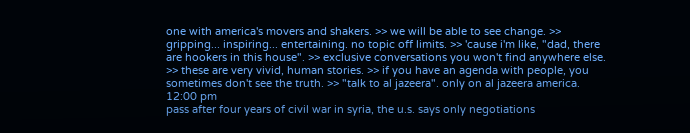one with america's movers and shakers. >> we will be able to see change. >> gripping... inspiring... entertaining. no topic off limits. >> 'cause i'm like, "dad, there are hookers in this house". >> exclusive conversations you won't find anywhere else. >> these are very vivid, human stories. >> if you have an agenda with people, you sometimes don't see the truth. >> "talk to al jazeera". only on al jazeera america.
12:00 pm
pass after four years of civil war in syria, the u.s. says only negotiations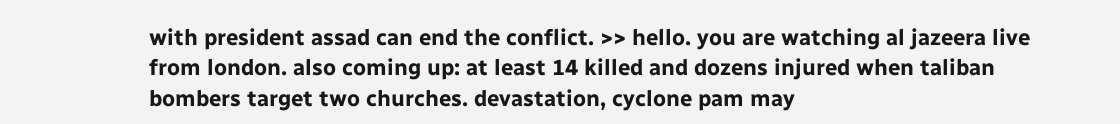with president assad can end the conflict. >> hello. you are watching al jazeera live from london. also coming up: at least 14 killed and dozens injured when taliban bombers target two churches. devastation, cyclone pam may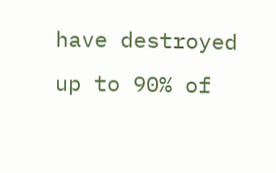have destroyed up to 90% of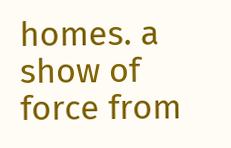homes. a show of force from